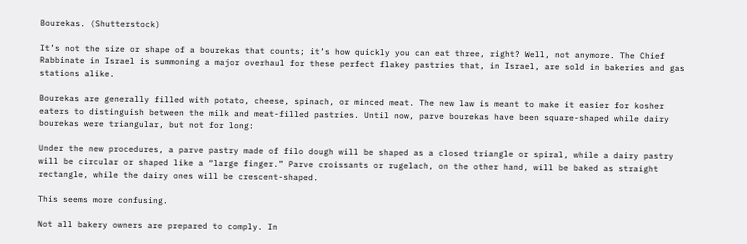Bourekas. (Shutterstock)

It’s not the size or shape of a bourekas that counts; it’s how quickly you can eat three, right? Well, not anymore. The Chief Rabbinate in Israel is summoning a major overhaul for these perfect flakey pastries that, in Israel, are sold in bakeries and gas stations alike.

Bourekas are generally filled with potato, cheese, spinach, or minced meat. The new law is meant to make it easier for kosher eaters to distinguish between the milk and meat-filled pastries. Until now, parve bourekas have been square-shaped while dairy bourekas were triangular, but not for long:

Under the new procedures, a parve pastry made of filo dough will be shaped as a closed triangle or spiral, while a dairy pastry will be circular or shaped like a “large finger.” Parve croissants or rugelach, on the other hand, will be baked as straight rectangle, while the dairy ones will be crescent-shaped.

This seems more confusing.

Not all bakery owners are prepared to comply. In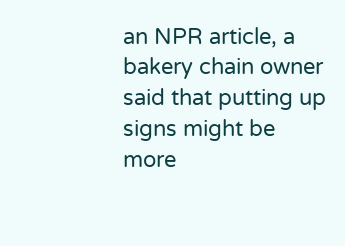an NPR article, a bakery chain owner said that putting up signs might be more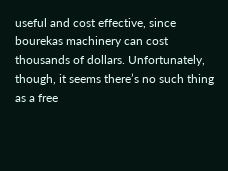useful and cost effective, since bourekas machinery can cost thousands of dollars. Unfortunately, though, it seems there’s no such thing as a free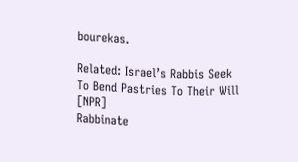bourekas.

Related: Israel’s Rabbis Seek To Bend Pastries To Their Will [NPR]
Rabbinate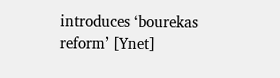introduces ‘bourekas reform’ [Ynet]